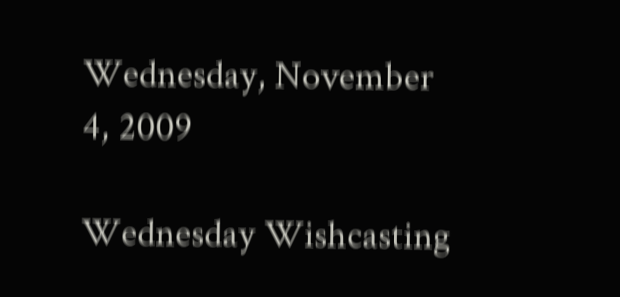Wednesday, November 4, 2009

Wednesday Wishcasting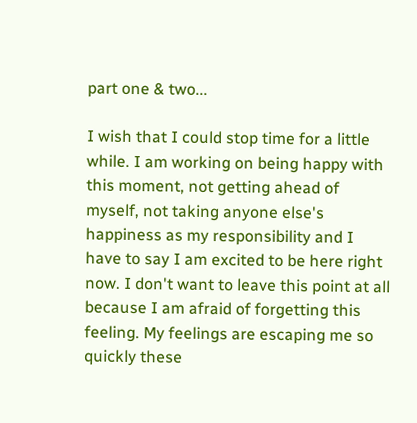part one & two...

I wish that I could stop time for a little while. I am working on being happy with this moment, not getting ahead of myself, not taking anyone else's happiness as my responsibility and I have to say I am excited to be here right now. I don't want to leave this point at all because I am afraid of forgetting this feeling. My feelings are escaping me so quickly these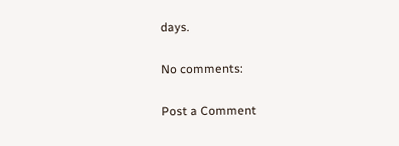days.

No comments:

Post a Comment